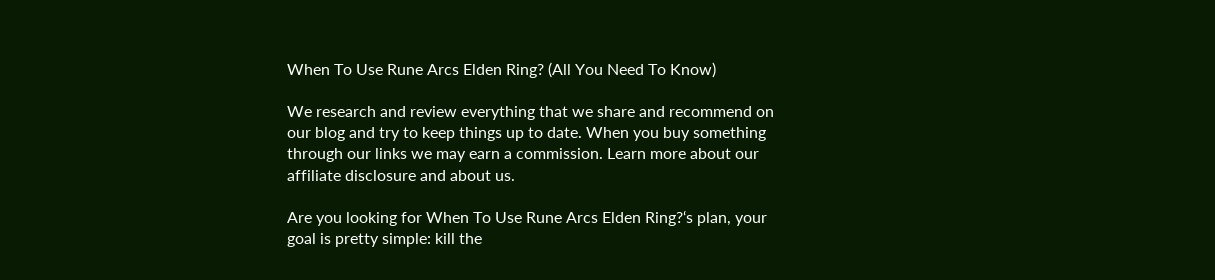When To Use Rune Arcs Elden Ring? (All You Need To Know)

We research and review everything that we share and recommend on our blog and try to keep things up to date. When you buy something through our links we may earn a commission. Learn more about our affiliate disclosure and about us.

Are you looking for When To Use Rune Arcs Elden Ring?‘s plan, your goal is pretty simple: kill the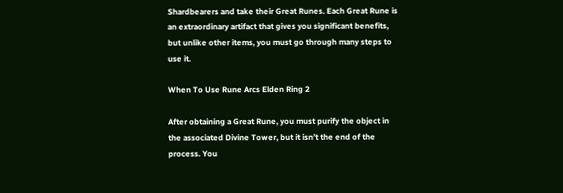Shardbearers and take their Great Runes. Each Great Rune is an extraordinary artifact that gives you significant benefits, but unlike other items, you must go through many steps to use it.

When To Use Rune Arcs Elden Ring 2

After obtaining a Great Rune, you must purify the object in the associated Divine Tower, but it isn’t the end of the process. You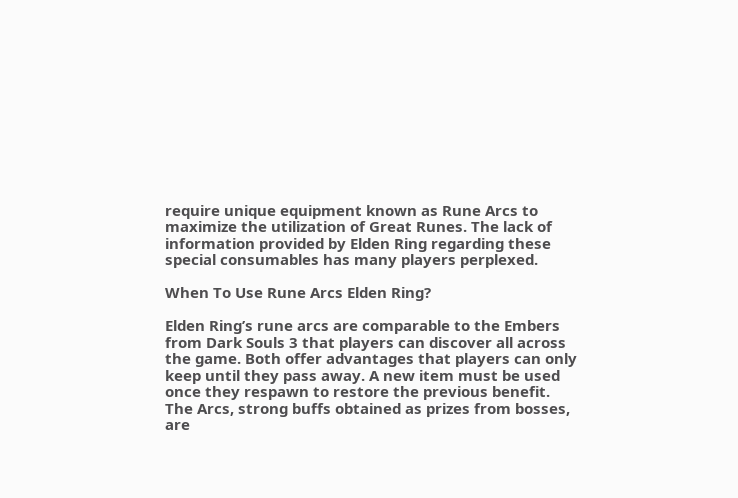require unique equipment known as Rune Arcs to maximize the utilization of Great Runes. The lack of information provided by Elden Ring regarding these special consumables has many players perplexed.

When To Use Rune Arcs Elden Ring?

Elden Ring’s rune arcs are comparable to the Embers from Dark Souls 3 that players can discover all across the game. Both offer advantages that players can only keep until they pass away. A new item must be used once they respawn to restore the previous benefit. The Arcs, strong buffs obtained as prizes from bosses, are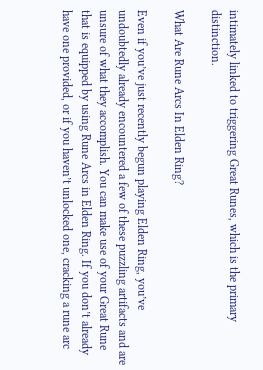intimately linked to triggering Great Runes, which is the primary distinction.

What Are Rune Arcs In Elden Ring?

Even if you’ve just recently begun playing Elden Ring, you’ve undoubtedly already encountered a few of these puzzling artifacts and are unsure of what they accomplish. You can make use of your Great Rune that is equipped by using Rune Arcs in Elden Ring. If you don’t already have one provided, or if you haven’t unlocked one, cracking a rune arc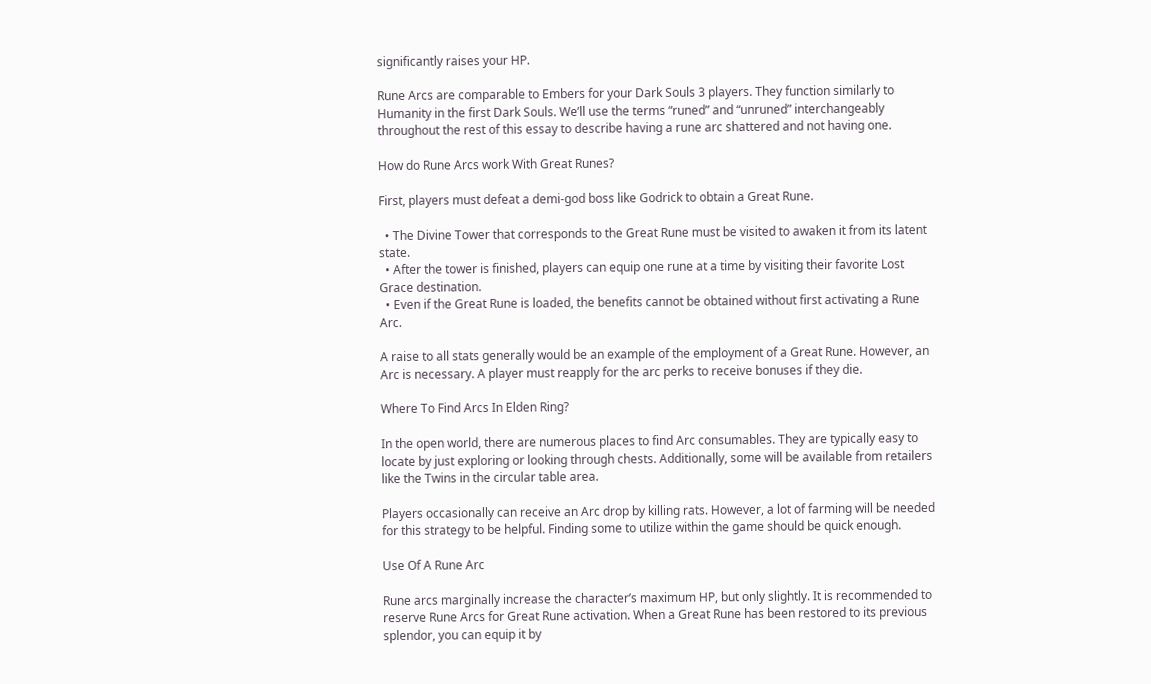significantly raises your HP.

Rune Arcs are comparable to Embers for your Dark Souls 3 players. They function similarly to Humanity in the first Dark Souls. We’ll use the terms “runed” and “unruned” interchangeably throughout the rest of this essay to describe having a rune arc shattered and not having one.

How do Rune Arcs work With Great Runes?

First, players must defeat a demi-god boss like Godrick to obtain a Great Rune.

  • The Divine Tower that corresponds to the Great Rune must be visited to awaken it from its latent state.
  • After the tower is finished, players can equip one rune at a time by visiting their favorite Lost Grace destination.
  • Even if the Great Rune is loaded, the benefits cannot be obtained without first activating a Rune Arc.

A raise to all stats generally would be an example of the employment of a Great Rune. However, an Arc is necessary. A player must reapply for the arc perks to receive bonuses if they die.

Where To Find Arcs In Elden Ring?

In the open world, there are numerous places to find Arc consumables. They are typically easy to locate by just exploring or looking through chests. Additionally, some will be available from retailers like the Twins in the circular table area.

Players occasionally can receive an Arc drop by killing rats. However, a lot of farming will be needed for this strategy to be helpful. Finding some to utilize within the game should be quick enough.

Use Of A Rune Arc

Rune arcs marginally increase the character’s maximum HP, but only slightly. It is recommended to reserve Rune Arcs for Great Rune activation. When a Great Rune has been restored to its previous splendor, you can equip it by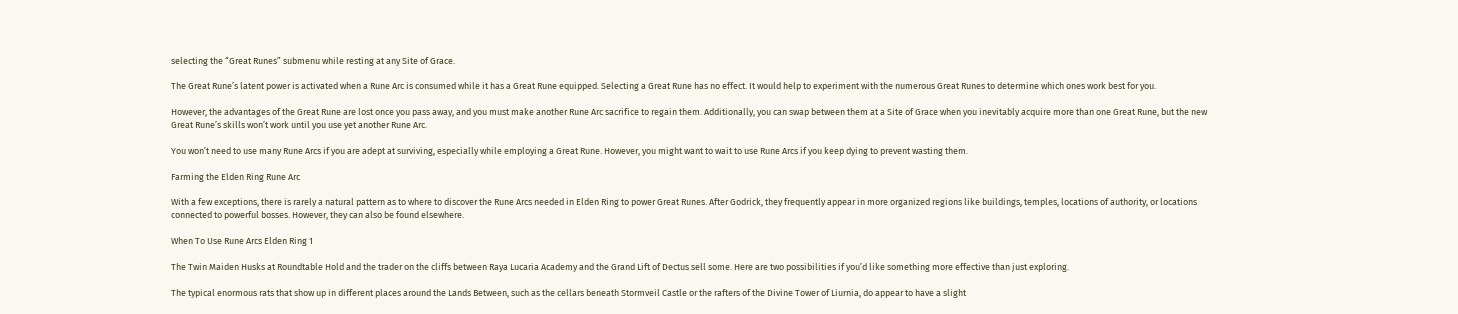selecting the “Great Runes” submenu while resting at any Site of Grace.

The Great Rune’s latent power is activated when a Rune Arc is consumed while it has a Great Rune equipped. Selecting a Great Rune has no effect. It would help to experiment with the numerous Great Runes to determine which ones work best for you.

However, the advantages of the Great Rune are lost once you pass away, and you must make another Rune Arc sacrifice to regain them. Additionally, you can swap between them at a Site of Grace when you inevitably acquire more than one Great Rune, but the new Great Rune’s skills won’t work until you use yet another Rune Arc.

You won’t need to use many Rune Arcs if you are adept at surviving, especially while employing a Great Rune. However, you might want to wait to use Rune Arcs if you keep dying to prevent wasting them.

Farming the Elden Ring Rune Arc

With a few exceptions, there is rarely a natural pattern as to where to discover the Rune Arcs needed in Elden Ring to power Great Runes. After Godrick, they frequently appear in more organized regions like buildings, temples, locations of authority, or locations connected to powerful bosses. However, they can also be found elsewhere.

When To Use Rune Arcs Elden Ring 1

The Twin Maiden Husks at Roundtable Hold and the trader on the cliffs between Raya Lucaria Academy and the Grand Lift of Dectus sell some. Here are two possibilities if you’d like something more effective than just exploring.

The typical enormous rats that show up in different places around the Lands Between, such as the cellars beneath Stormveil Castle or the rafters of the Divine Tower of Liurnia, do appear to have a slight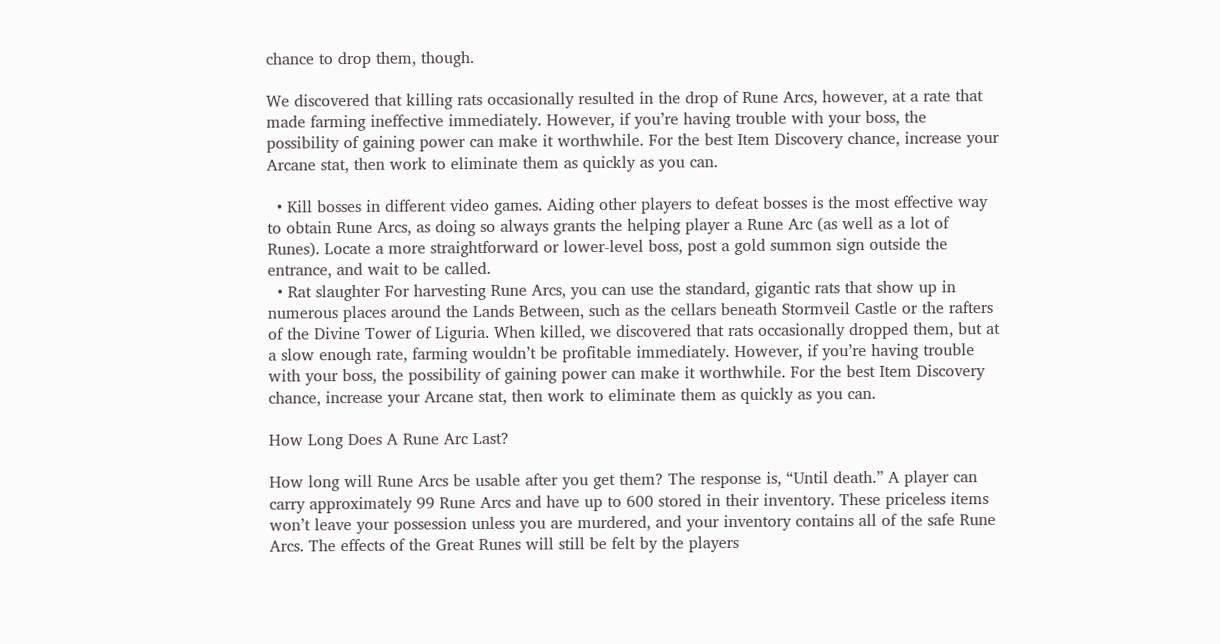chance to drop them, though.

We discovered that killing rats occasionally resulted in the drop of Rune Arcs, however, at a rate that made farming ineffective immediately. However, if you’re having trouble with your boss, the possibility of gaining power can make it worthwhile. For the best Item Discovery chance, increase your Arcane stat, then work to eliminate them as quickly as you can.

  • Kill bosses in different video games. Aiding other players to defeat bosses is the most effective way to obtain Rune Arcs, as doing so always grants the helping player a Rune Arc (as well as a lot of Runes). Locate a more straightforward or lower-level boss, post a gold summon sign outside the entrance, and wait to be called.
  • Rat slaughter For harvesting Rune Arcs, you can use the standard, gigantic rats that show up in numerous places around the Lands Between, such as the cellars beneath Stormveil Castle or the rafters of the Divine Tower of Liguria. When killed, we discovered that rats occasionally dropped them, but at a slow enough rate, farming wouldn’t be profitable immediately. However, if you’re having trouble with your boss, the possibility of gaining power can make it worthwhile. For the best Item Discovery chance, increase your Arcane stat, then work to eliminate them as quickly as you can.

How Long Does A Rune Arc Last?

How long will Rune Arcs be usable after you get them? The response is, “Until death.” A player can carry approximately 99 Rune Arcs and have up to 600 stored in their inventory. These priceless items won’t leave your possession unless you are murdered, and your inventory contains all of the safe Rune Arcs. The effects of the Great Runes will still be felt by the players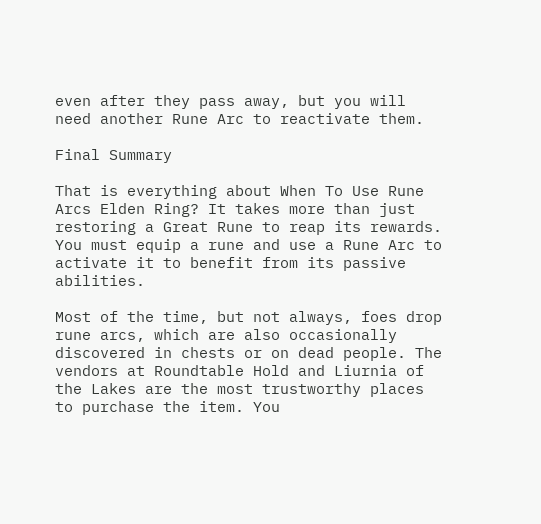even after they pass away, but you will need another Rune Arc to reactivate them.

Final Summary

That is everything about When To Use Rune Arcs Elden Ring? It takes more than just restoring a Great Rune to reap its rewards. You must equip a rune and use a Rune Arc to activate it to benefit from its passive abilities.

Most of the time, but not always, foes drop rune arcs, which are also occasionally discovered in chests or on dead people. The vendors at Roundtable Hold and Liurnia of the Lakes are the most trustworthy places to purchase the item. You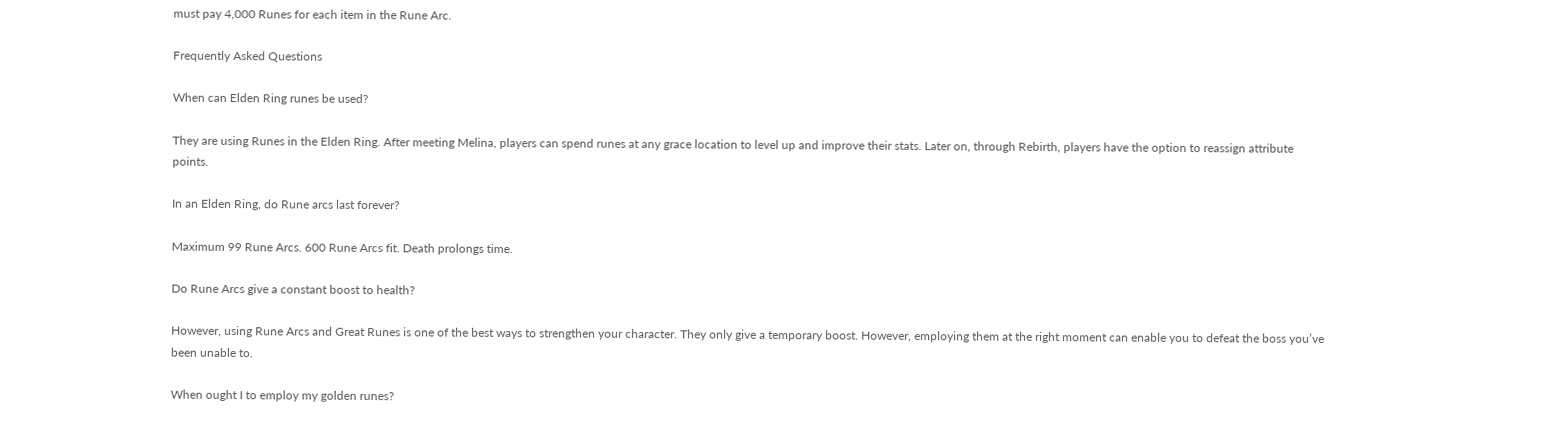must pay 4,000 Runes for each item in the Rune Arc.

Frequently Asked Questions

When can Elden Ring runes be used?

They are using Runes in the Elden Ring. After meeting Melina, players can spend runes at any grace location to level up and improve their stats. Later on, through Rebirth, players have the option to reassign attribute points.

In an Elden Ring, do Rune arcs last forever?

Maximum 99 Rune Arcs. 600 Rune Arcs fit. Death prolongs time.

Do Rune Arcs give a constant boost to health?

However, using Rune Arcs and Great Runes is one of the best ways to strengthen your character. They only give a temporary boost. However, employing them at the right moment can enable you to defeat the boss you’ve been unable to.

When ought I to employ my golden runes?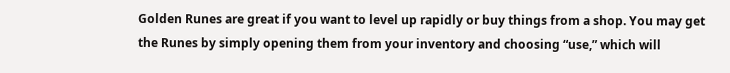Golden Runes are great if you want to level up rapidly or buy things from a shop. You may get the Runes by simply opening them from your inventory and choosing “use,” which will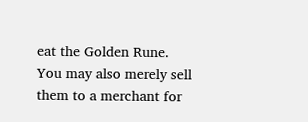eat the Golden Rune. You may also merely sell them to a merchant for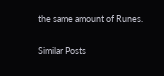the same amount of Runes.

Similar Posts